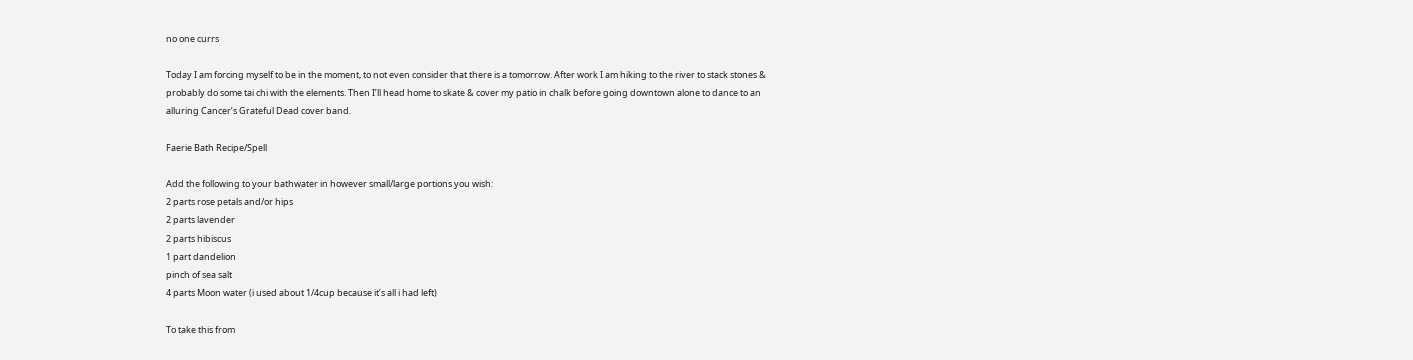no one currs

Today I am forcing myself to be in the moment, to not even consider that there is a tomorrow. After work I am hiking to the river to stack stones & probably do some tai chi with the elements. Then I’ll head home to skate & cover my patio in chalk before going downtown alone to dance to an alluring Cancer’s Grateful Dead cover band.

Faerie Bath Recipe/Spell

Add the following to your bathwater in however small/large portions you wish:
2 parts rose petals and/or hips
2 parts lavender
2 parts hibiscus
1 part dandelion
pinch of sea salt
4 parts Moon water (i used about 1/4cup because it’s all i had left)

To take this from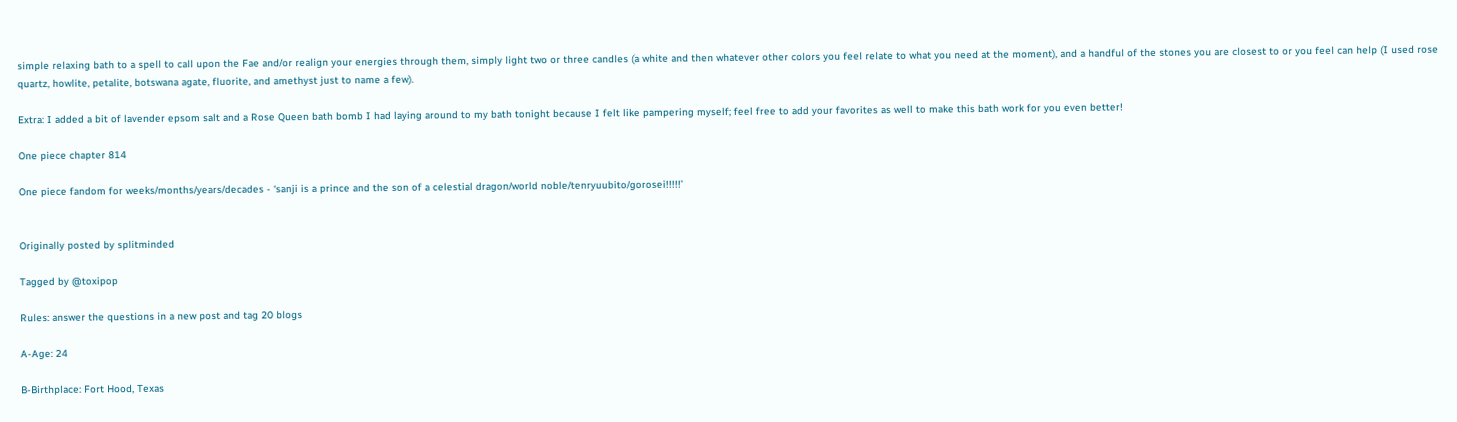simple relaxing bath to a spell to call upon the Fae and/or realign your energies through them, simply light two or three candles (a white and then whatever other colors you feel relate to what you need at the moment), and a handful of the stones you are closest to or you feel can help (I used rose quartz, howlite, petalite, botswana agate, fluorite, and amethyst just to name a few).

Extra: I added a bit of lavender epsom salt and a Rose Queen bath bomb I had laying around to my bath tonight because I felt like pampering myself; feel free to add your favorites as well to make this bath work for you even better!

One piece chapter 814

One piece fandom for weeks/months/years/decades - ‘sanji is a prince and the son of a celestial dragon/world noble/tenryuubito/gorosei!!!!!’


Originally posted by splitminded

Tagged by @toxipop

Rules: answer the questions in a new post and tag 20 blogs

A-Age: 24

B-Birthplace: Fort Hood, Texas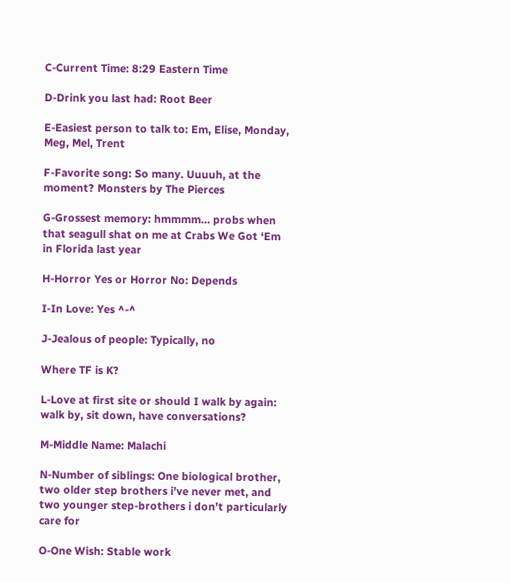C-Current Time: 8:29 Eastern Time

D-Drink you last had: Root Beer

E-Easiest person to talk to: Em, Elise, Monday, Meg, Mel, Trent

F-Favorite song: So many. Uuuuh, at the moment? Monsters by The Pierces

G-Grossest memory: hmmmm… probs when that seagull shat on me at Crabs We Got ‘Em in Florida last year

H-Horror Yes or Horror No: Depends

I-In Love: Yes ^-^

J-Jealous of people: Typically, no

Where TF is K?

L-Love at first site or should I walk by again: walk by, sit down, have conversations?

M-Middle Name: Malachi

N-Number of siblings: One biological brother, two older step brothers i’ve never met, and two younger step-brothers i don’t particularly care for

O-One Wish: Stable work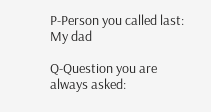P-Person you called last: My dad

Q-Question you are always asked: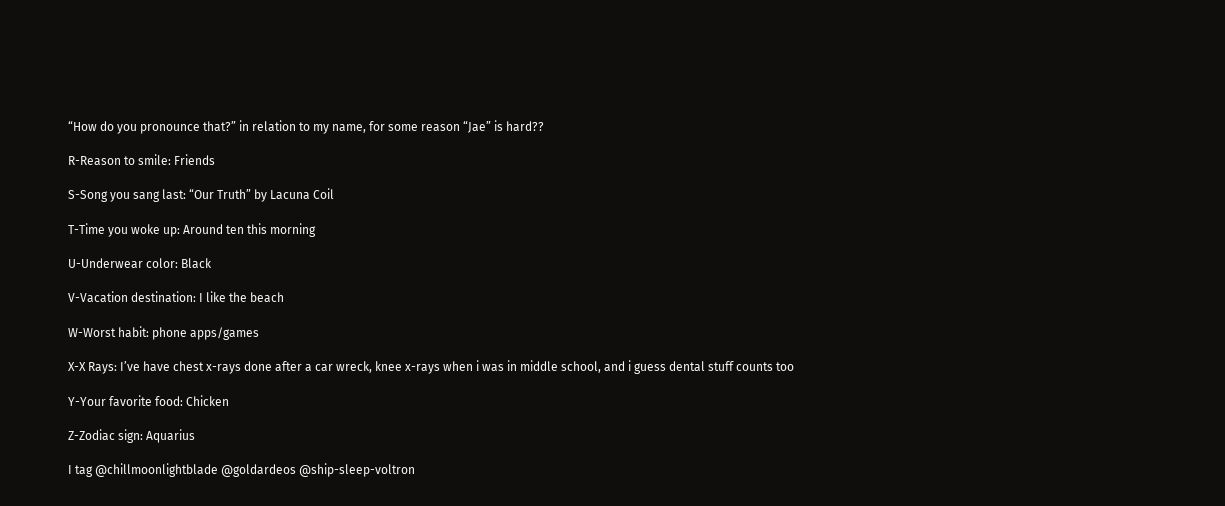“How do you pronounce that?” in relation to my name, for some reason “Jae” is hard??

R-Reason to smile: Friends

S-Song you sang last: “Our Truth” by Lacuna Coil

T-Time you woke up: Around ten this morning

U-Underwear color: Black

V-Vacation destination: I like the beach

W-Worst habit: phone apps/games

X-X Rays: I’ve have chest x-rays done after a car wreck, knee x-rays when i was in middle school, and i guess dental stuff counts too

Y-Your favorite food: Chicken

Z-Zodiac sign: Aquarius

I tag @chillmoonlightblade @goldardeos @ship-sleep-voltron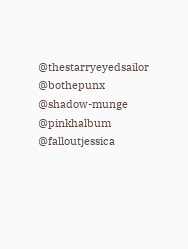@thestarryeyedsailor @bothepunx @shadow-munge @pinkhalbum @falloutjessica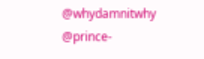@whydamnitwhy @prince-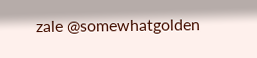zale @somewhatgolden